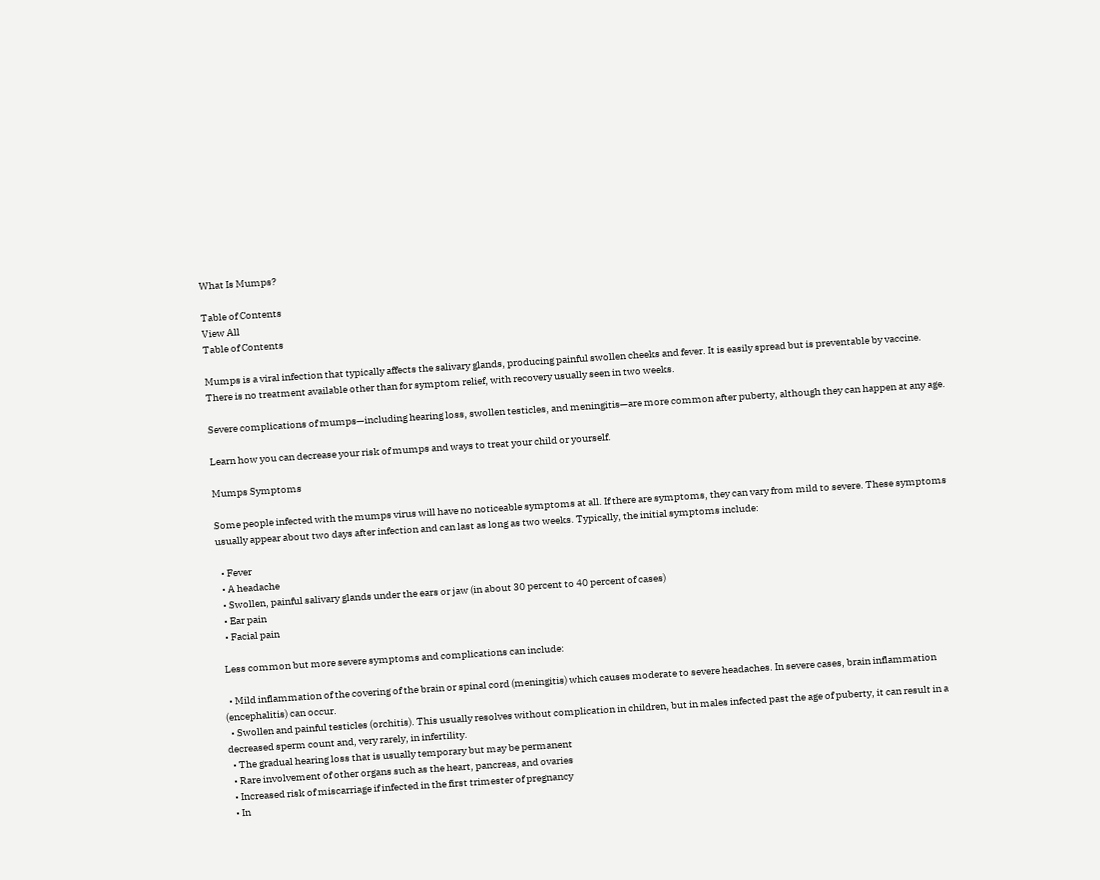What Is Mumps?

Table of Contents
View All
Table of Contents

Mumps is a viral infection that typically affects the salivary glands, producing painful swollen cheeks and fever. It is easily spread but is preventable by vaccine. There is no treatment available other than for symptom relief, with recovery usually seen in two weeks.

Severe complications of mumps—including hearing loss, swollen testicles, and meningitis—are more common after puberty, although they can happen at any age.

Learn how you can decrease your risk of mumps and ways to treat your child or yourself.

Mumps Symptoms

Some people infected with the mumps virus will have no noticeable symptoms at all. If there are symptoms, they can vary from mild to severe. These symptoms usually appear about two days after infection and can last as long as two weeks. Typically, the initial symptoms include:

  • Fever
  • A headache
  • Swollen, painful salivary glands under the ears or jaw (in about 30 percent to 40 percent of cases)
  • Ear pain
  • Facial pain

 Less common but more severe symptoms and complications can include:

  • Mild inflammation of the covering of the brain or spinal cord (meningitis) which causes moderate to severe headaches. In severe cases, brain inflammation (encephalitis) can occur.
  • Swollen and painful testicles (orchitis). This usually resolves without complication in children, but in males infected past the age of puberty, it can result in a decreased sperm count and, very rarely, in infertility.
  • The gradual hearing loss that is usually temporary but may be permanent
  • Rare involvement of other organs such as the heart, pancreas, and ovaries
  • Increased risk of miscarriage if infected in the first trimester of pregnancy
  • In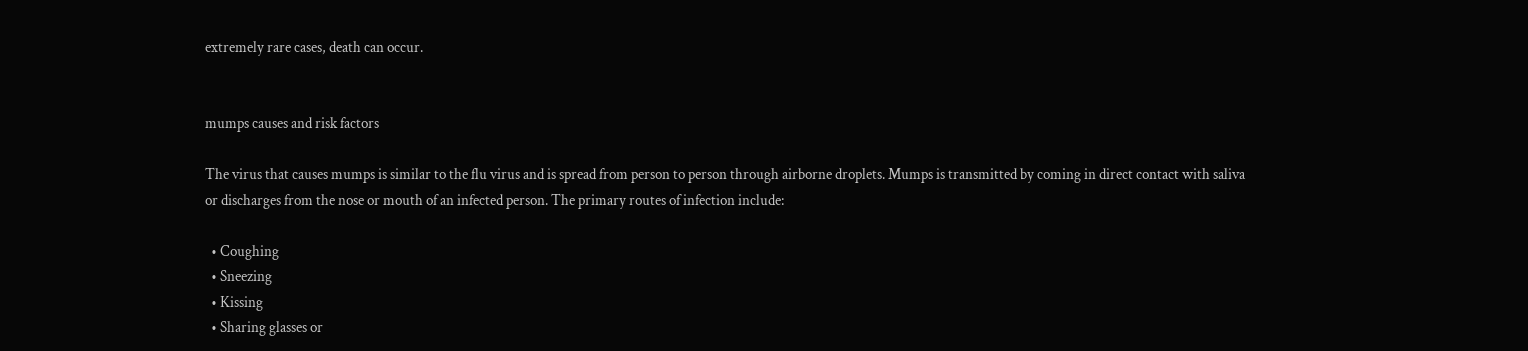extremely rare cases, death can occur.


mumps causes and risk factors

The virus that causes mumps is similar to the flu virus and is spread from person to person through airborne droplets. Mumps is transmitted by coming in direct contact with saliva or discharges from the nose or mouth of an infected person. The primary routes of infection include:

  • Coughing
  • Sneezing
  • Kissing
  • Sharing glasses or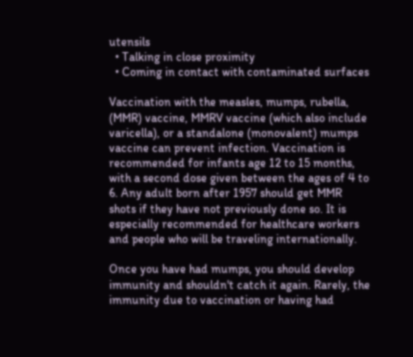utensils
  • Talking in close proximity
  • Coming in contact with contaminated surfaces

Vaccination with the measles, mumps, rubella, (MMR) vaccine, MMRV vaccine (which also include varicella), or a standalone (monovalent) mumps vaccine can prevent infection. Vaccination is recommended for infants age 12 to 15 months, with a second dose given between the ages of 4 to 6. Any adult born after 1957 should get MMR shots if they have not previously done so. It is especially recommended for healthcare workers and people who will be traveling internationally.

Once you have had mumps, you should develop immunity and shouldn't catch it again. Rarely, the immunity due to vaccination or having had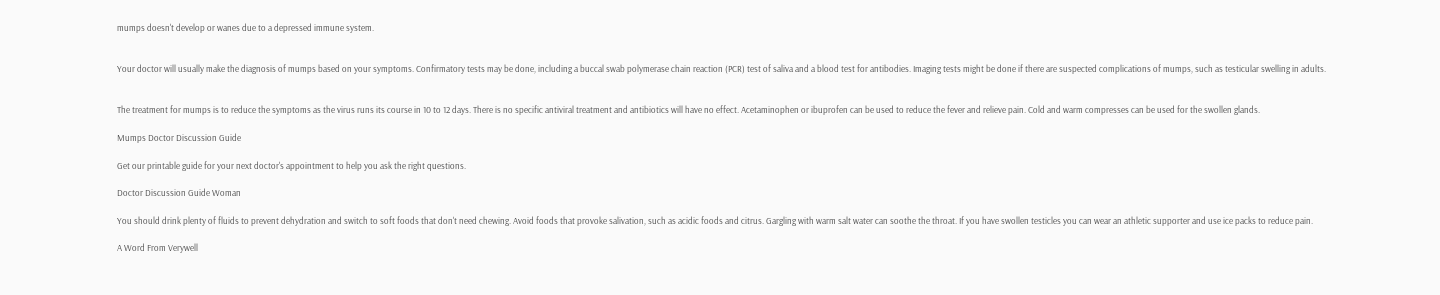mumps doesn't develop or wanes due to a depressed immune system.


Your doctor will usually make the diagnosis of mumps based on your symptoms. Confirmatory tests may be done, including a buccal swab polymerase chain reaction (PCR) test of saliva and a blood test for antibodies. Imaging tests might be done if there are suspected complications of mumps, such as testicular swelling in adults.


The treatment for mumps is to reduce the symptoms as the virus runs its course in 10 to 12 days. There is no specific antiviral treatment and antibiotics will have no effect. Acetaminophen or ibuprofen can be used to reduce the fever and relieve pain. Cold and warm compresses can be used for the swollen glands.

Mumps Doctor Discussion Guide

Get our printable guide for your next doctor's appointment to help you ask the right questions.

Doctor Discussion Guide Woman

You should drink plenty of fluids to prevent dehydration and switch to soft foods that don't need chewing. Avoid foods that provoke salivation, such as acidic foods and citrus. Gargling with warm salt water can soothe the throat. If you have swollen testicles you can wear an athletic supporter and use ice packs to reduce pain.

A Word From Verywell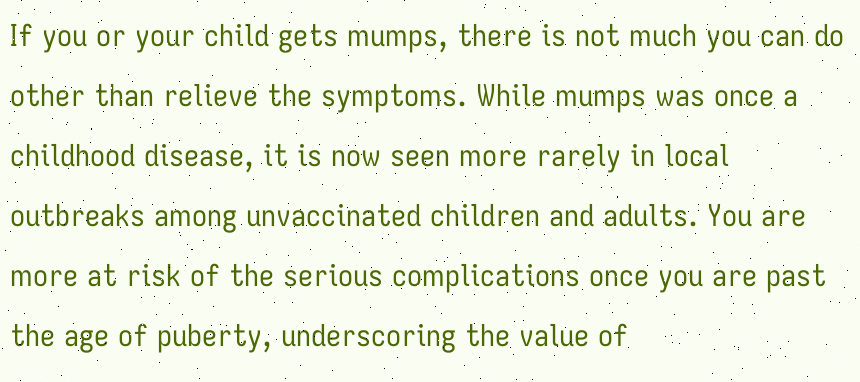If you or your child gets mumps, there is not much you can do other than relieve the symptoms. While mumps was once a childhood disease, it is now seen more rarely in local outbreaks among unvaccinated children and adults. You are more at risk of the serious complications once you are past the age of puberty, underscoring the value of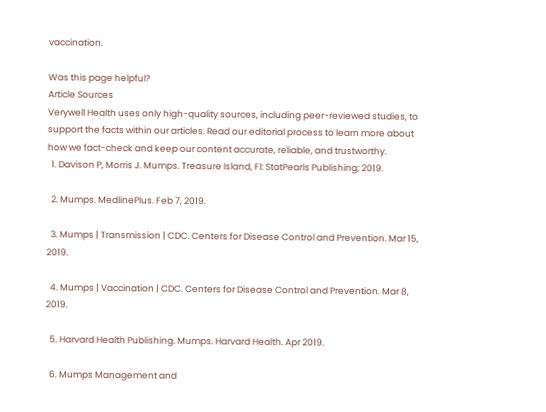vaccination.

Was this page helpful?
Article Sources
Verywell Health uses only high-quality sources, including peer-reviewed studies, to support the facts within our articles. Read our editorial process to learn more about how we fact-check and keep our content accurate, reliable, and trustworthy.
  1. Davison P, Morris J. Mumps. Treasure Island, Fl: StatPearls Publishing; 2019.

  2. Mumps. MedlinePlus. Feb 7, 2019.

  3. Mumps | Transmission | CDC. Centers for Disease Control and Prevention. Mar 15, 2019.

  4. Mumps | Vaccination | CDC. Centers for Disease Control and Prevention. Mar 8, 2019.

  5. Harvard Health Publishing. Mumps. Harvard Health. Apr 2019.

  6. Mumps Management and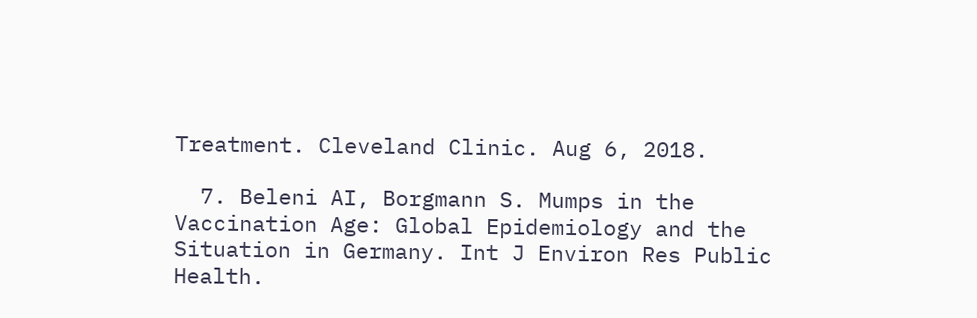Treatment. Cleveland Clinic. Aug 6, 2018.

  7. Beleni AI, Borgmann S. Mumps in the Vaccination Age: Global Epidemiology and the Situation in Germany. Int J Environ Res Public Health.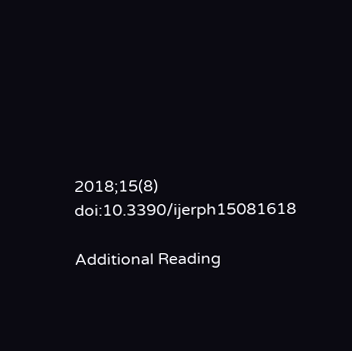2018;15(8) doi:10.3390/ijerph15081618

Additional Reading